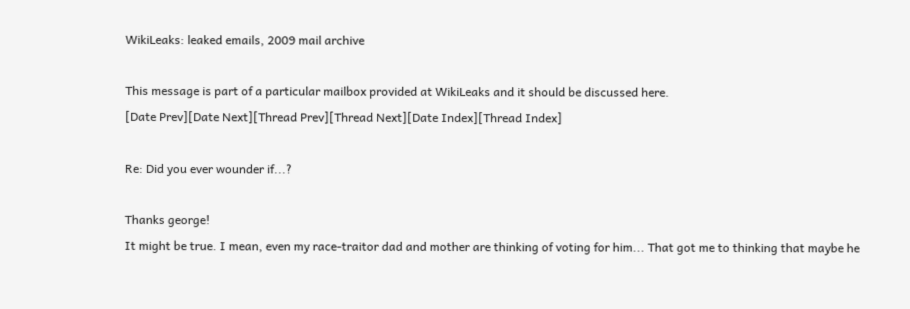WikiLeaks: leaked emails, 2009 mail archive

This message is part of a particular mailbox provided at WikiLeaks and it should be discussed here.
[Date Prev][Date Next][Thread Prev][Thread Next][Date Index][Thread Index]

Re: Did you ever wounder if...?

Thanks george!
It might be true. I mean, even my race-traitor dad and mother are thinking of voting for him... That got me to thinking that maybe he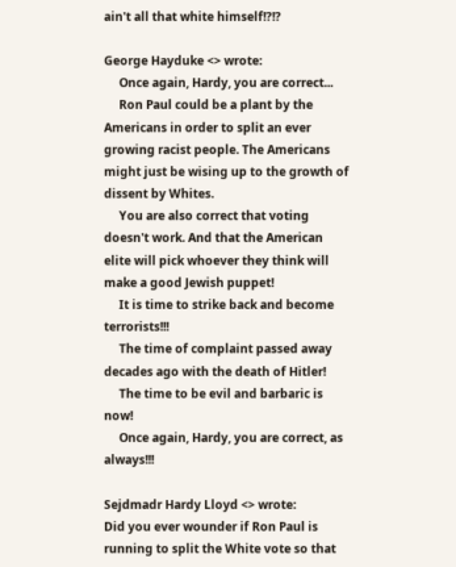ain't all that white himself!?!?

George Hayduke <> wrote:
     Once again, Hardy, you are correct...
     Ron Paul could be a plant by the Americans in order to split an ever growing racist people. The Americans might just be wising up to the growth of dissent by Whites.
     You are also correct that voting doesn't work. And that the American elite will pick whoever they think will make a good Jewish puppet!
     It is time to strike back and become terrorists!!!
     The time of complaint passed away decades ago with the death of Hitler!
     The time to be evil and barbaric is now!
     Once again, Hardy, you are correct, as always!!!

Sejdmadr Hardy Lloyd <> wrote:
Did you ever wounder if Ron Paul is running to split the White vote so that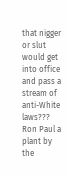that nigger or slut would get into office and pass a stream of anti-White laws???
Ron Paul a plant by the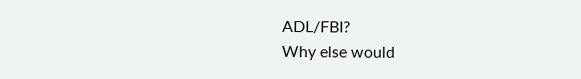ADL/FBI?
Why else would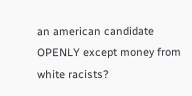an american candidate OPENLY except money from white racists?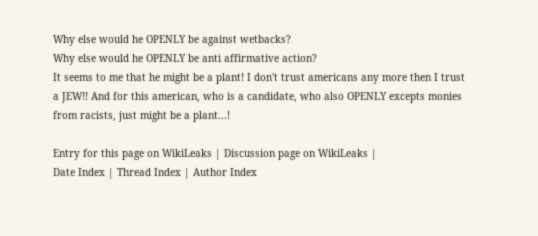Why else would he OPENLY be against wetbacks?
Why else would he OPENLY be anti affirmative action?
It seems to me that he might be a plant! I don't trust americans any more then I trust a JEW!! And for this american, who is a candidate, who also OPENLY excepts monies from racists, just might be a plant...!

Entry for this page on WikiLeaks | Discussion page on WikiLeaks |
Date Index | Thread Index | Author Index